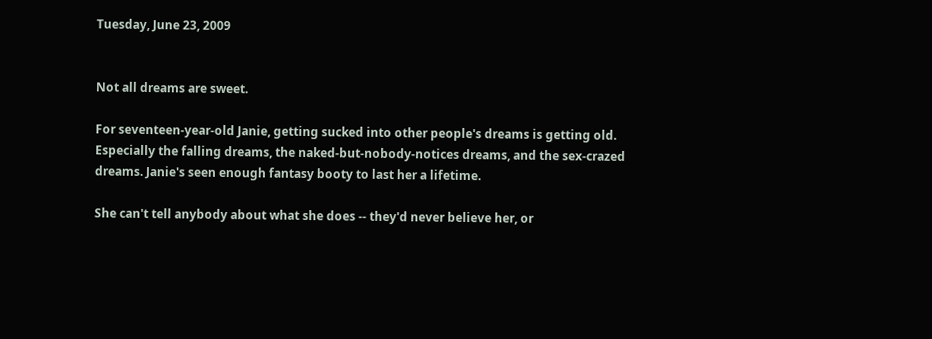Tuesday, June 23, 2009


Not all dreams are sweet.

For seventeen-year-old Janie, getting sucked into other people's dreams is getting old. Especially the falling dreams, the naked-but-nobody-notices dreams, and the sex-crazed dreams. Janie's seen enough fantasy booty to last her a lifetime.

She can't tell anybody about what she does -- they'd never believe her, or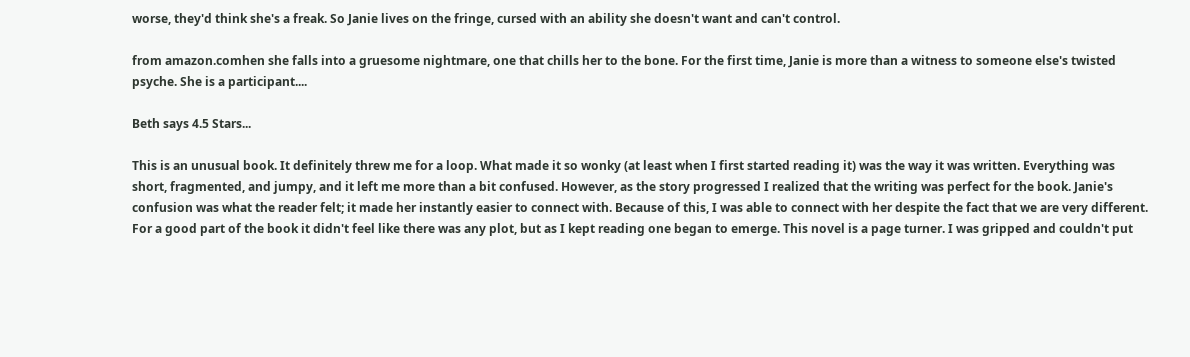worse, they'd think she's a freak. So Janie lives on the fringe, cursed with an ability she doesn't want and can't control.

from amazon.comhen she falls into a gruesome nightmare, one that chills her to the bone. For the first time, Janie is more than a witness to someone else's twisted psyche. She is a participant....

Beth says 4.5 Stars...

This is an unusual book. It definitely threw me for a loop. What made it so wonky (at least when I first started reading it) was the way it was written. Everything was short, fragmented, and jumpy, and it left me more than a bit confused. However, as the story progressed I realized that the writing was perfect for the book. Janie's confusion was what the reader felt; it made her instantly easier to connect with. Because of this, I was able to connect with her despite the fact that we are very different. For a good part of the book it didn't feel like there was any plot, but as I kept reading one began to emerge. This novel is a page turner. I was gripped and couldn't put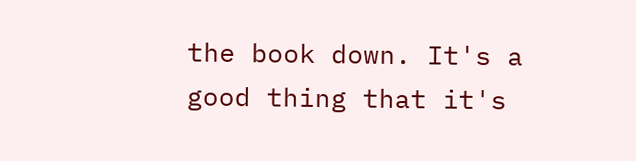the book down. It's a good thing that it's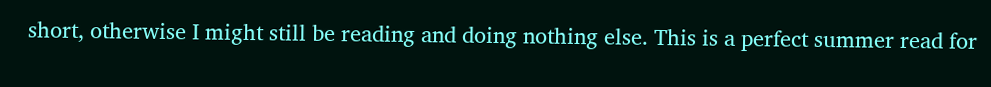short, otherwise I might still be reading and doing nothing else. This is a perfect summer read for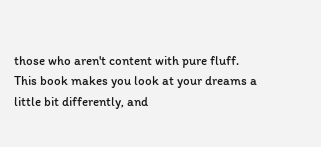those who aren't content with pure fluff. This book makes you look at your dreams a little bit differently, and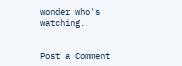wonder who's watching.


Post a Comment